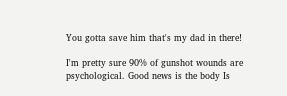You gotta save him that's my dad in there!

I'm pretty sure 90% of gunshot wounds are psychological. Good news is the body Is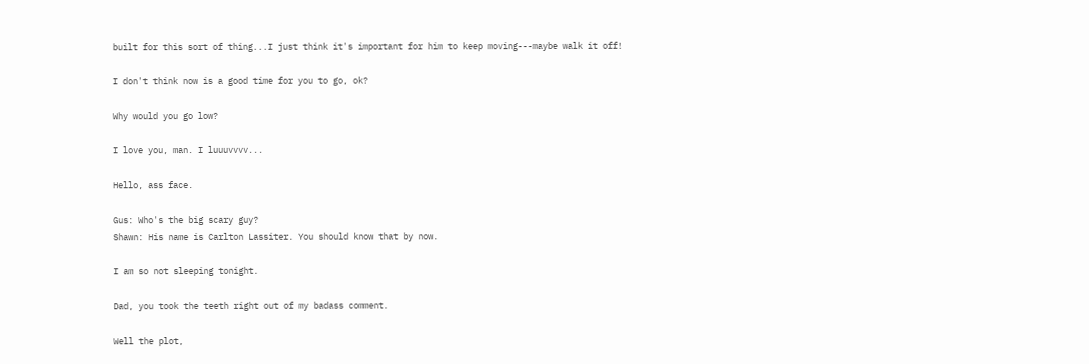built for this sort of thing...I just think it's important for him to keep moving---maybe walk it off!

I don't think now is a good time for you to go, ok?

Why would you go low?

I love you, man. I luuuvvvv...

Hello, ass face.

Gus: Who's the big scary guy?
Shawn: His name is Carlton Lassiter. You should know that by now.

I am so not sleeping tonight.

Dad, you took the teeth right out of my badass comment.

Well the plot,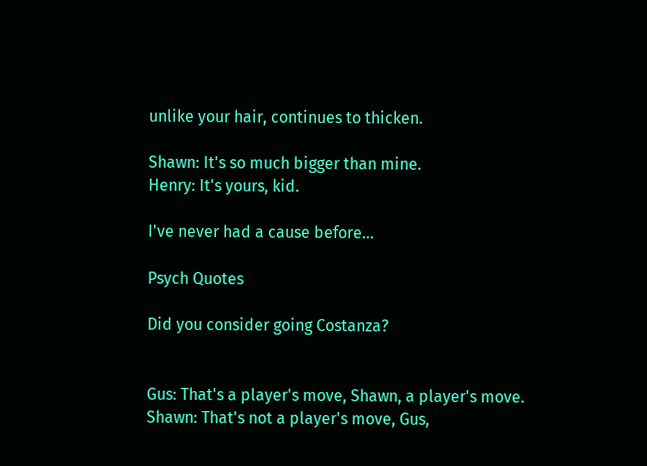unlike your hair, continues to thicken.

Shawn: It's so much bigger than mine.
Henry: It's yours, kid.

I've never had a cause before...

Psych Quotes

Did you consider going Costanza?


Gus: That's a player's move, Shawn, a player's move.
Shawn: That's not a player's move, Gus,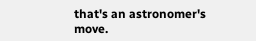that's an astronomer's move.